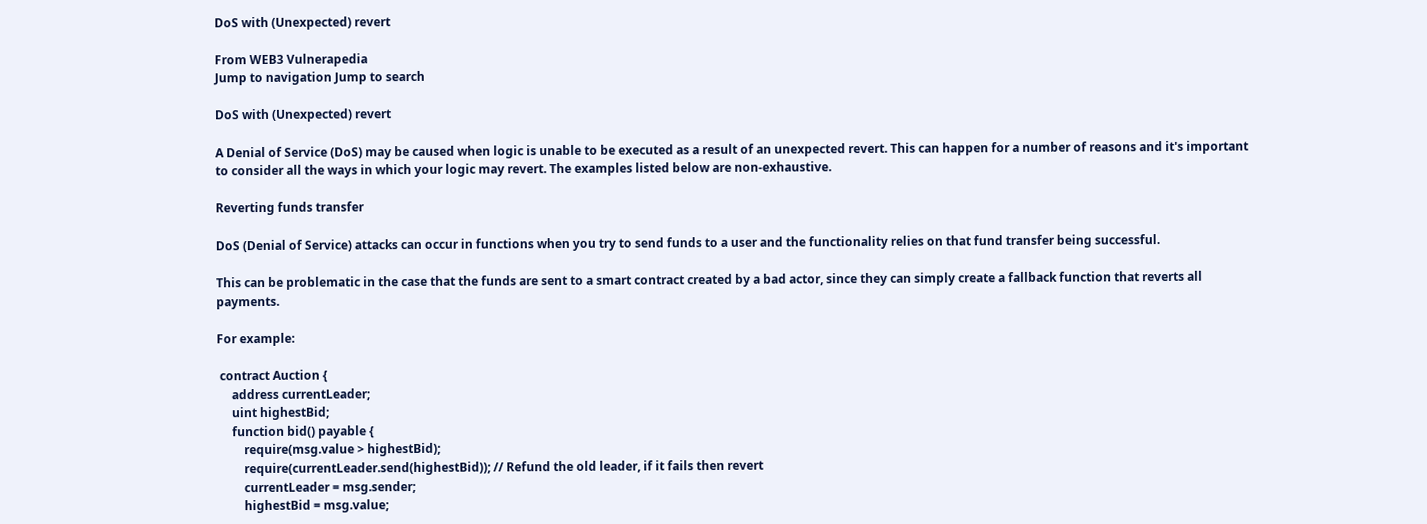DoS with (Unexpected) revert

From WEB3 Vulnerapedia
Jump to navigation Jump to search

DoS with (Unexpected) revert

A Denial of Service (DoS) may be caused when logic is unable to be executed as a result of an unexpected revert. This can happen for a number of reasons and it's important to consider all the ways in which your logic may revert. The examples listed below are non-exhaustive.

Reverting funds transfer

DoS (Denial of Service) attacks can occur in functions when you try to send funds to a user and the functionality relies on that fund transfer being successful.

This can be problematic in the case that the funds are sent to a smart contract created by a bad actor, since they can simply create a fallback function that reverts all payments.

For example:

 contract Auction {
     address currentLeader;
     uint highestBid;
     function bid() payable {
         require(msg.value > highestBid);
         require(currentLeader.send(highestBid)); // Refund the old leader, if it fails then revert
         currentLeader = msg.sender;
         highestBid = msg.value;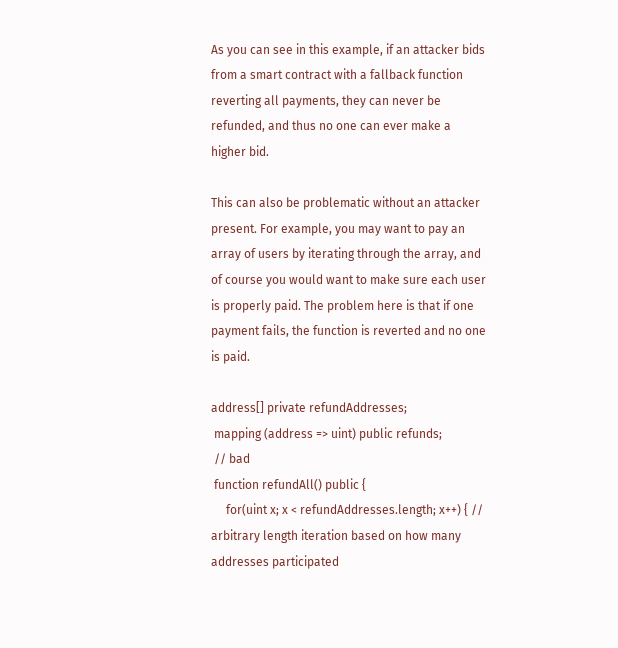As you can see in this example, if an attacker bids from a smart contract with a fallback function reverting all payments, they can never be refunded, and thus no one can ever make a higher bid.

This can also be problematic without an attacker present. For example, you may want to pay an array of users by iterating through the array, and of course you would want to make sure each user is properly paid. The problem here is that if one payment fails, the function is reverted and no one is paid.

address[] private refundAddresses;
 mapping (address => uint) public refunds;
 // bad
 function refundAll() public {
     for(uint x; x < refundAddresses.length; x++) { // arbitrary length iteration based on how many addresses participated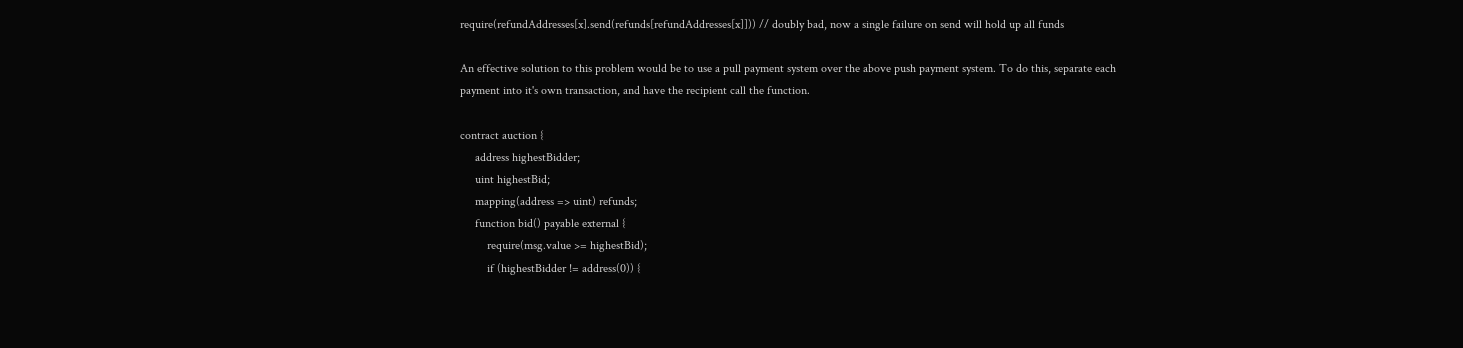require(refundAddresses[x].send(refunds[refundAddresses[x]])) // doubly bad, now a single failure on send will hold up all funds

An effective solution to this problem would be to use a pull payment system over the above push payment system. To do this, separate each payment into it's own transaction, and have the recipient call the function.

contract auction {
     address highestBidder;
     uint highestBid;
     mapping(address => uint) refunds;
     function bid() payable external {
         require(msg.value >= highestBid);
         if (highestBidder != address(0)) {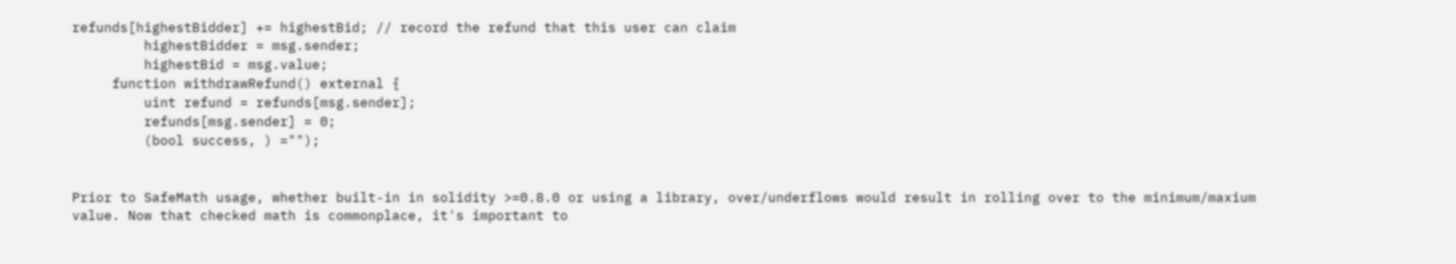refunds[highestBidder] += highestBid; // record the refund that this user can claim
         highestBidder = msg.sender;
         highestBid = msg.value;
     function withdrawRefund() external {
         uint refund = refunds[msg.sender];
         refunds[msg.sender] = 0;
         (bool success, ) ="");


Prior to SafeMath usage, whether built-in in solidity >=0.8.0 or using a library, over/underflows would result in rolling over to the minimum/maxium value. Now that checked math is commonplace, it's important to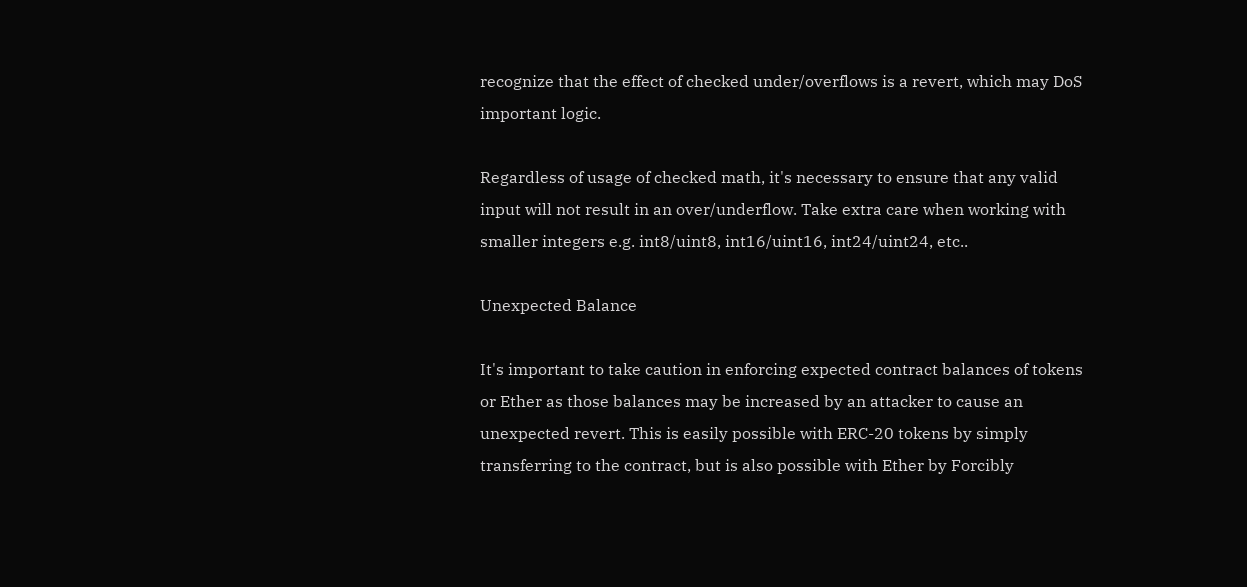recognize that the effect of checked under/overflows is a revert, which may DoS important logic.

Regardless of usage of checked math, it's necessary to ensure that any valid input will not result in an over/underflow. Take extra care when working with smaller integers e.g. int8/uint8, int16/uint16, int24/uint24, etc..

Unexpected Balance

It's important to take caution in enforcing expected contract balances of tokens or Ether as those balances may be increased by an attacker to cause an unexpected revert. This is easily possible with ERC-20 tokens by simply transferring to the contract, but is also possible with Ether by Forcibly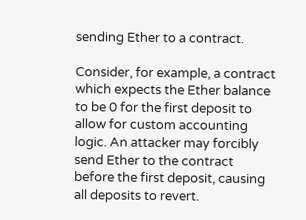sending Ether to a contract.

Consider, for example, a contract which expects the Ether balance to be 0 for the first deposit to allow for custom accounting logic. An attacker may forcibly send Ether to the contract before the first deposit, causing all deposits to revert.